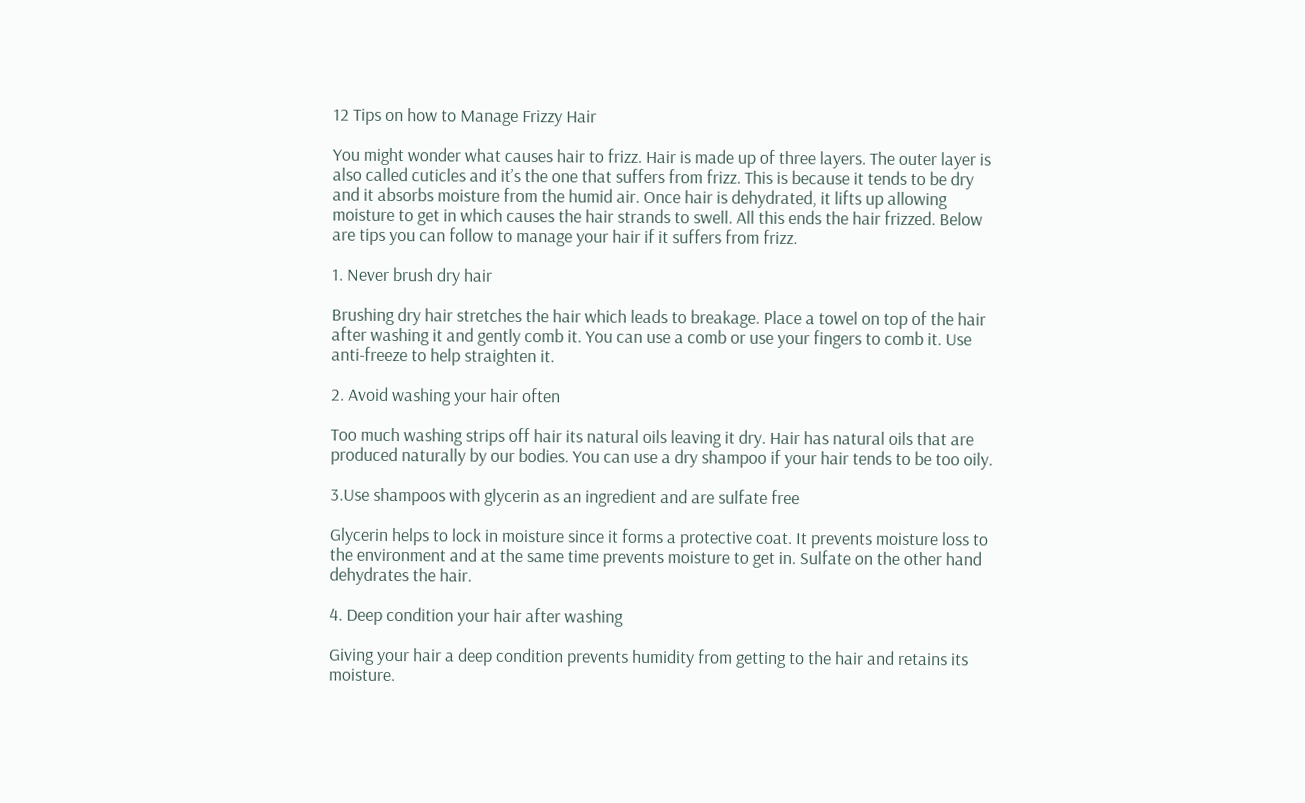12 Tips on how to Manage Frizzy Hair

You might wonder what causes hair to frizz. Hair is made up of three layers. The outer layer is also called cuticles and it’s the one that suffers from frizz. This is because it tends to be dry and it absorbs moisture from the humid air. Once hair is dehydrated, it lifts up allowing moisture to get in which causes the hair strands to swell. All this ends the hair frizzed. Below are tips you can follow to manage your hair if it suffers from frizz.

1. Never brush dry hair

Brushing dry hair stretches the hair which leads to breakage. Place a towel on top of the hair after washing it and gently comb it. You can use a comb or use your fingers to comb it. Use anti-freeze to help straighten it.

2. Avoid washing your hair often

Too much washing strips off hair its natural oils leaving it dry. Hair has natural oils that are produced naturally by our bodies. You can use a dry shampoo if your hair tends to be too oily.

3.Use shampoos with glycerin as an ingredient and are sulfate free

Glycerin helps to lock in moisture since it forms a protective coat. It prevents moisture loss to the environment and at the same time prevents moisture to get in. Sulfate on the other hand dehydrates the hair.

4. Deep condition your hair after washing

Giving your hair a deep condition prevents humidity from getting to the hair and retains its moisture.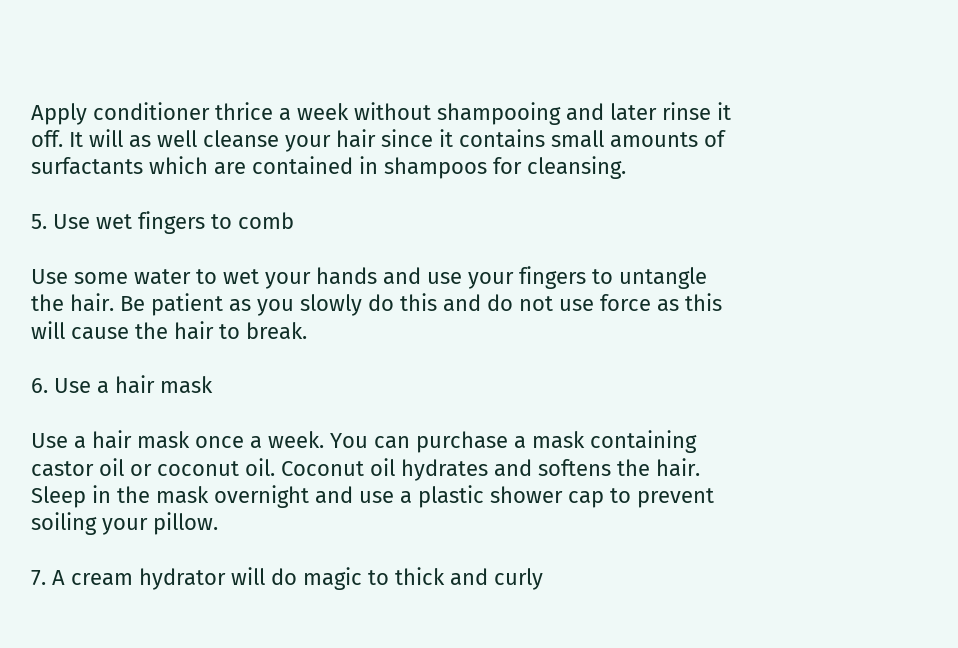Apply conditioner thrice a week without shampooing and later rinse it off. It will as well cleanse your hair since it contains small amounts of surfactants which are contained in shampoos for cleansing.

5. Use wet fingers to comb

Use some water to wet your hands and use your fingers to untangle the hair. Be patient as you slowly do this and do not use force as this will cause the hair to break.

6. Use a hair mask

Use a hair mask once a week. You can purchase a mask containing castor oil or coconut oil. Coconut oil hydrates and softens the hair. Sleep in the mask overnight and use a plastic shower cap to prevent soiling your pillow.

7. A cream hydrator will do magic to thick and curly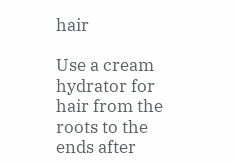hair

Use a cream hydrator for hair from the roots to the ends after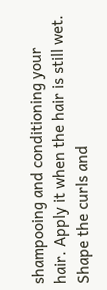shampooing and conditioning your hair. Apply it when the hair is still wet.  Shape the curls and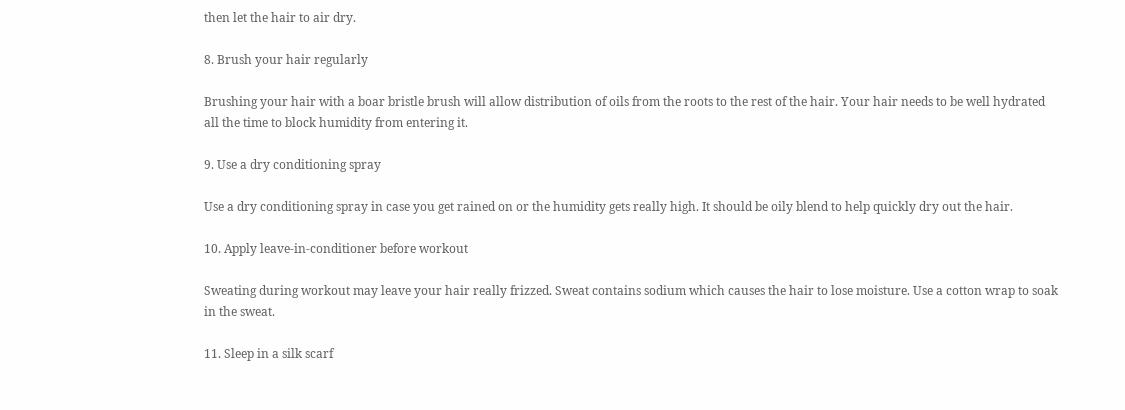then let the hair to air dry.

8. Brush your hair regularly

Brushing your hair with a boar bristle brush will allow distribution of oils from the roots to the rest of the hair. Your hair needs to be well hydrated all the time to block humidity from entering it.

9. Use a dry conditioning spray

Use a dry conditioning spray in case you get rained on or the humidity gets really high. It should be oily blend to help quickly dry out the hair.

10. Apply leave-in-conditioner before workout

Sweating during workout may leave your hair really frizzed. Sweat contains sodium which causes the hair to lose moisture. Use a cotton wrap to soak in the sweat.

11. Sleep in a silk scarf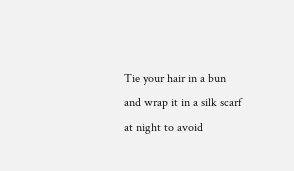Tie your hair in a bun and wrap it in a silk scarf at night to avoid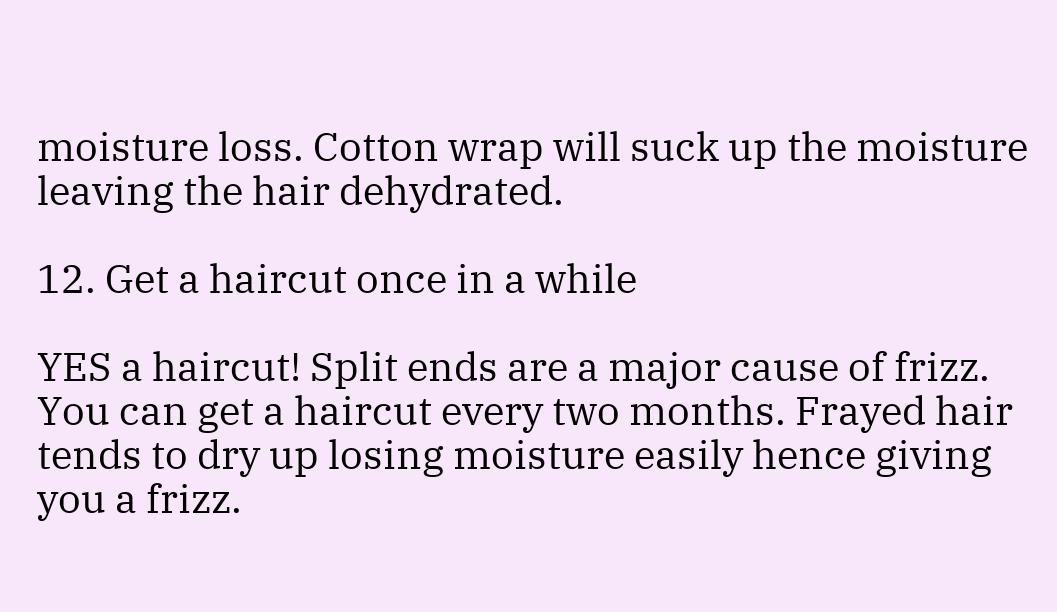moisture loss. Cotton wrap will suck up the moisture leaving the hair dehydrated.

12. Get a haircut once in a while

YES a haircut! Split ends are a major cause of frizz. You can get a haircut every two months. Frayed hair tends to dry up losing moisture easily hence giving you a frizz.